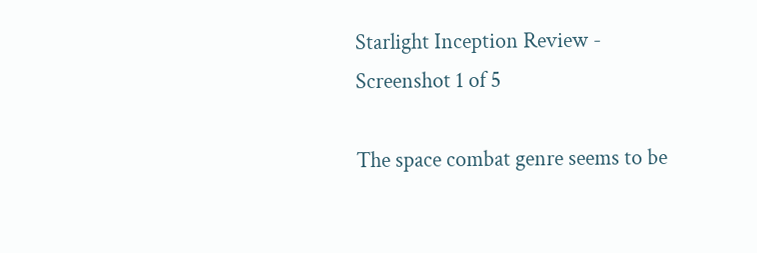Starlight Inception Review - Screenshot 1 of 5

The space combat genre seems to be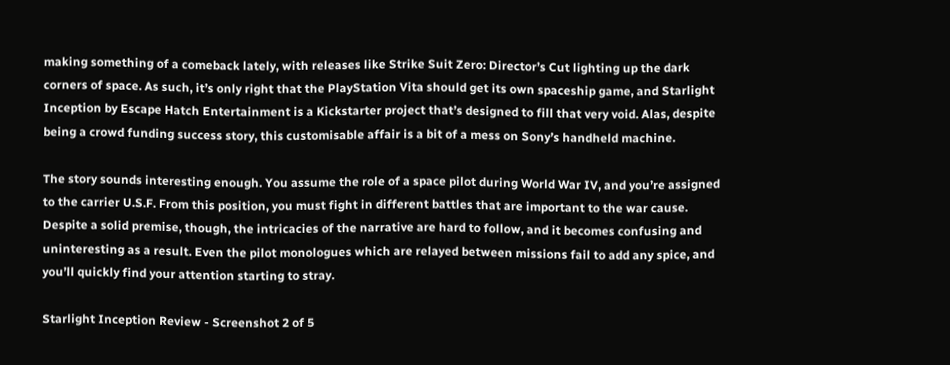making something of a comeback lately, with releases like Strike Suit Zero: Director’s Cut lighting up the dark corners of space. As such, it’s only right that the PlayStation Vita should get its own spaceship game, and Starlight Inception by Escape Hatch Entertainment is a Kickstarter project that’s designed to fill that very void. Alas, despite being a crowd funding success story, this customisable affair is a bit of a mess on Sony’s handheld machine.

The story sounds interesting enough. You assume the role of a space pilot during World War IV, and you’re assigned to the carrier U.S.F. From this position, you must fight in different battles that are important to the war cause. Despite a solid premise, though, the intricacies of the narrative are hard to follow, and it becomes confusing and uninteresting as a result. Even the pilot monologues which are relayed between missions fail to add any spice, and you’ll quickly find your attention starting to stray.

Starlight Inception Review - Screenshot 2 of 5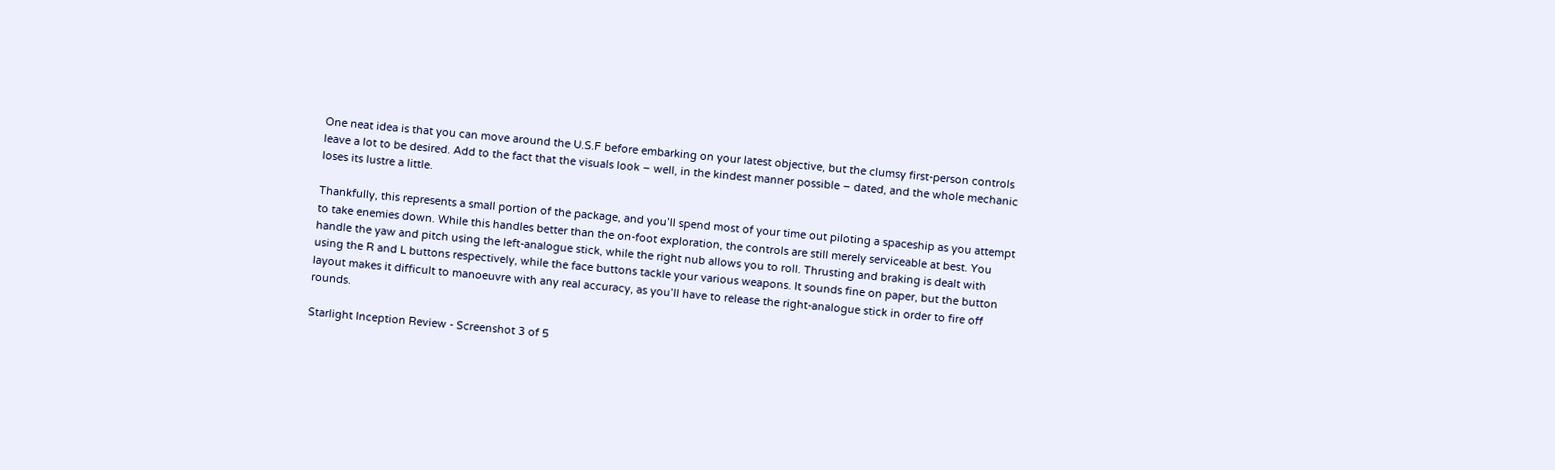One neat idea is that you can move around the U.S.F before embarking on your latest objective, but the clumsy first-person controls leave a lot to be desired. Add to the fact that the visuals look – well, in the kindest manner possible – dated, and the whole mechanic loses its lustre a little.

Thankfully, this represents a small portion of the package, and you’ll spend most of your time out piloting a spaceship as you attempt to take enemies down. While this handles better than the on-foot exploration, the controls are still merely serviceable at best. You handle the yaw and pitch using the left-analogue stick, while the right nub allows you to roll. Thrusting and braking is dealt with using the R and L buttons respectively, while the face buttons tackle your various weapons. It sounds fine on paper, but the button layout makes it difficult to manoeuvre with any real accuracy, as you’ll have to release the right-analogue stick in order to fire off rounds.

Starlight Inception Review - Screenshot 3 of 5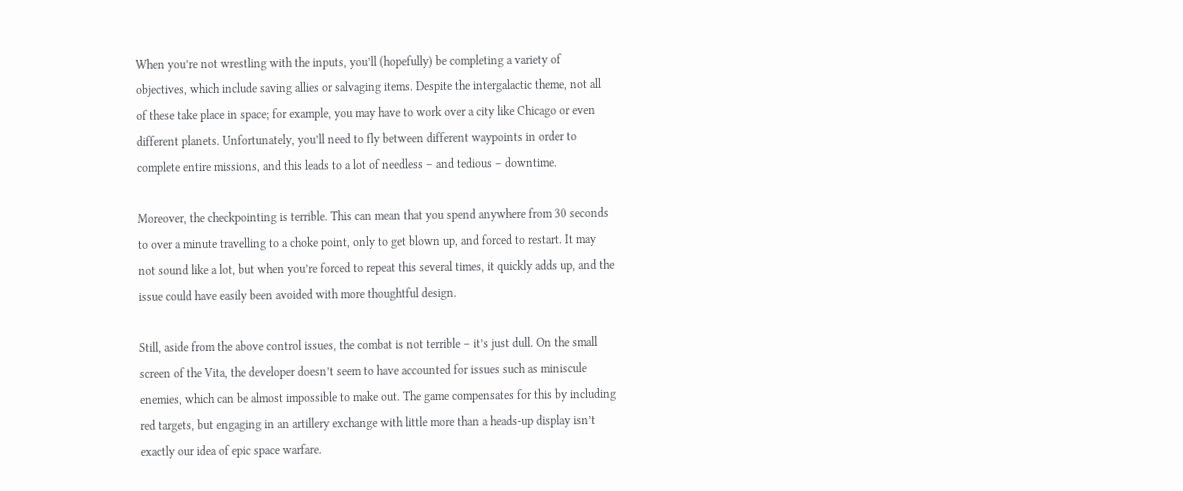When you’re not wrestling with the inputs, you’ll (hopefully) be completing a variety of objectives, which include saving allies or salvaging items. Despite the intergalactic theme, not all of these take place in space; for example, you may have to work over a city like Chicago or even different planets. Unfortunately, you’ll need to fly between different waypoints in order to complete entire missions, and this leads to a lot of needless – and tedious – downtime.

Moreover, the checkpointing is terrible. This can mean that you spend anywhere from 30 seconds to over a minute travelling to a choke point, only to get blown up, and forced to restart. It may not sound like a lot, but when you’re forced to repeat this several times, it quickly adds up, and the issue could have easily been avoided with more thoughtful design.

Still, aside from the above control issues, the combat is not terrible – it’s just dull. On the small screen of the Vita, the developer doesn’t seem to have accounted for issues such as miniscule enemies, which can be almost impossible to make out. The game compensates for this by including red targets, but engaging in an artillery exchange with little more than a heads-up display isn’t exactly our idea of epic space warfare.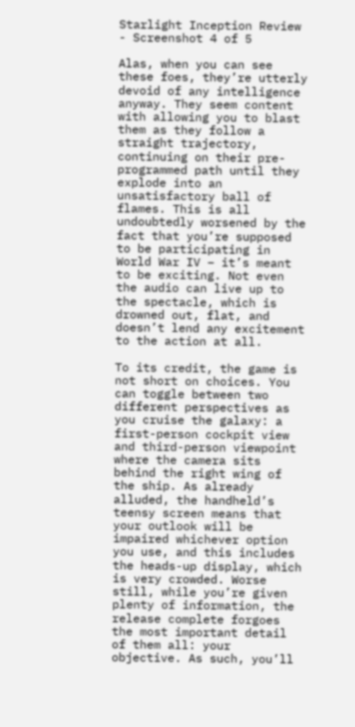Starlight Inception Review - Screenshot 4 of 5

Alas, when you can see these foes, they’re utterly devoid of any intelligence anyway. They seem content with allowing you to blast them as they follow a straight trajectory, continuing on their pre-programmed path until they explode into an unsatisfactory ball of flames. This is all undoubtedly worsened by the fact that you’re supposed to be participating in World War IV – it’s meant to be exciting. Not even the audio can live up to the spectacle, which is drowned out, flat, and doesn’t lend any excitement to the action at all.

To its credit, the game is not short on choices. You can toggle between two different perspectives as you cruise the galaxy: a first-person cockpit view and third-person viewpoint where the camera sits behind the right wing of the ship. As already alluded, the handheld’s teensy screen means that your outlook will be impaired whichever option you use, and this includes the heads-up display, which is very crowded. Worse still, while you’re given plenty of information, the release complete forgoes the most important detail of them all: your objective. As such, you’ll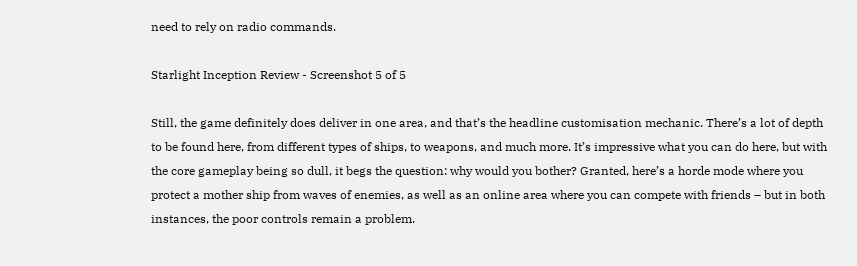need to rely on radio commands.

Starlight Inception Review - Screenshot 5 of 5

Still, the game definitely does deliver in one area, and that’s the headline customisation mechanic. There’s a lot of depth to be found here, from different types of ships, to weapons, and much more. It’s impressive what you can do here, but with the core gameplay being so dull, it begs the question: why would you bother? Granted, here’s a horde mode where you protect a mother ship from waves of enemies, as well as an online area where you can compete with friends – but in both instances, the poor controls remain a problem.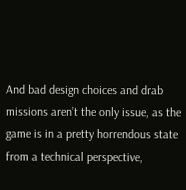And bad design choices and drab missions aren’t the only issue, as the game is in a pretty horrendous state from a technical perspective,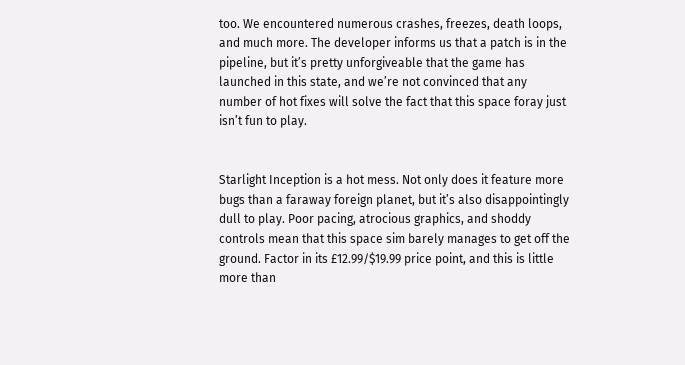too. We encountered numerous crashes, freezes, death loops, and much more. The developer informs us that a patch is in the pipeline, but it’s pretty unforgiveable that the game has launched in this state, and we’re not convinced that any number of hot fixes will solve the fact that this space foray just isn’t fun to play.


Starlight Inception is a hot mess. Not only does it feature more bugs than a faraway foreign planet, but it’s also disappointingly dull to play. Poor pacing, atrocious graphics, and shoddy controls mean that this space sim barely manages to get off the ground. Factor in its £12.99/$19.99 price point, and this is little more than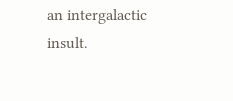an intergalactic insult.